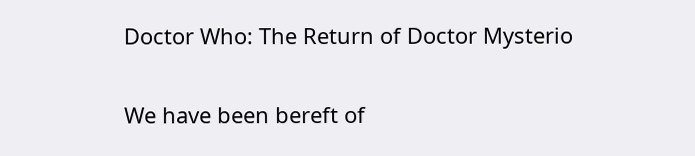Doctor Who: The Return of Doctor Mysterio


We have been bereft of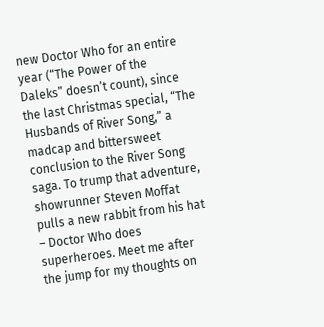new Doctor Who for an entire year (“The Power of the Daleks” doesn’t count), since the last Christmas special, “The Husbands of River Song,” a madcap and bittersweet conclusion to the River Song saga. To trump that adventure, showrunner Steven Moffat pulls a new rabbit from his hat – Doctor Who does superheroes. Meet me after the jump for my thoughts on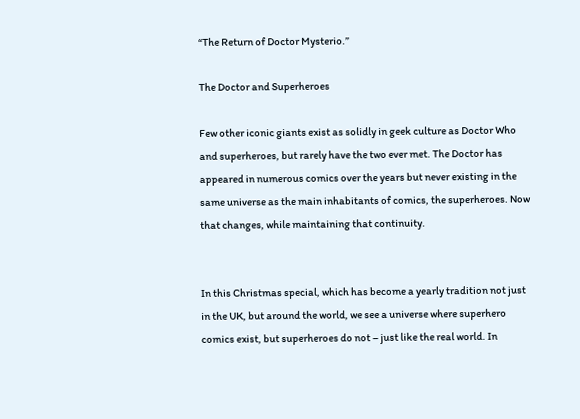“The Return of Doctor Mysterio.”

The Doctor and Superheroes

Few other iconic giants exist as solidly in geek culture as Doctor Who and superheroes, but rarely have the two ever met. The Doctor has appeared in numerous comics over the years but never existing in the same universe as the main inhabitants of comics, the superheroes. Now that changes, while maintaining that continuity.


In this Christmas special, which has become a yearly tradition not just in the UK, but around the world, we see a universe where superhero comics exist, but superheroes do not – just like the real world. In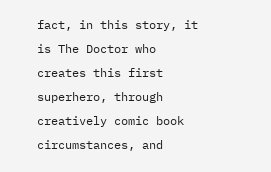fact, in this story, it is The Doctor who creates this first superhero, through creatively comic book circumstances, and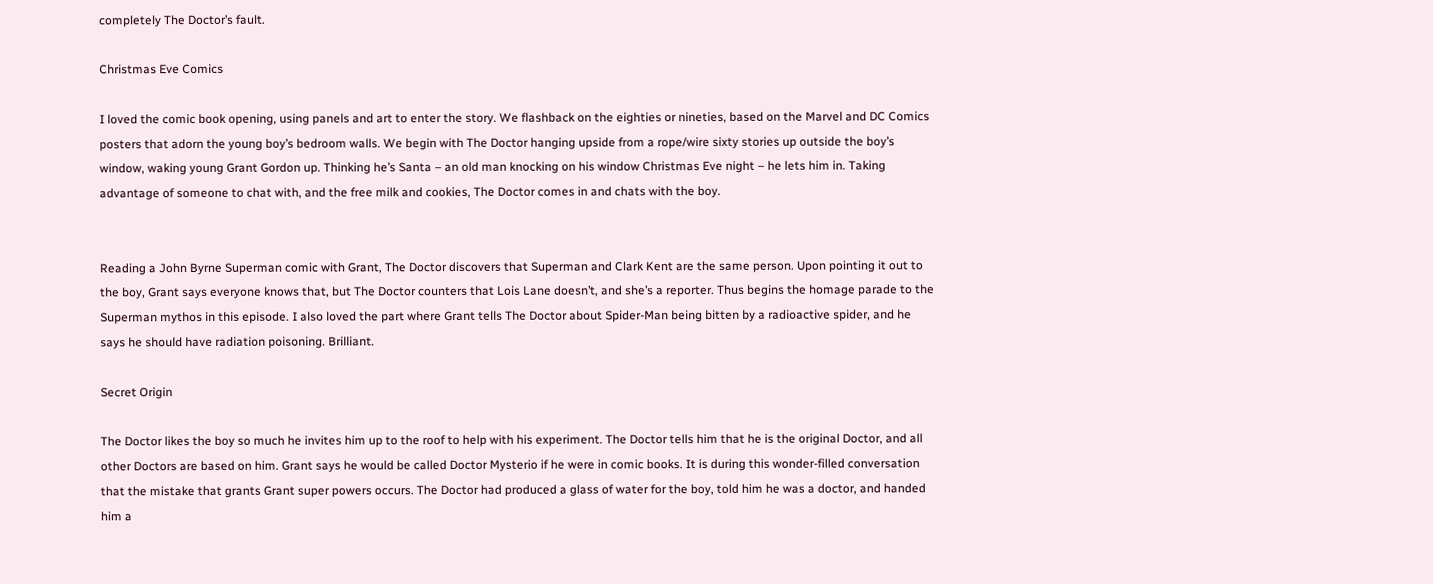completely The Doctor’s fault.

Christmas Eve Comics

I loved the comic book opening, using panels and art to enter the story. We flashback on the eighties or nineties, based on the Marvel and DC Comics posters that adorn the young boy’s bedroom walls. We begin with The Doctor hanging upside from a rope/wire sixty stories up outside the boy’s window, waking young Grant Gordon up. Thinking he’s Santa – an old man knocking on his window Christmas Eve night – he lets him in. Taking advantage of someone to chat with, and the free milk and cookies, The Doctor comes in and chats with the boy.


Reading a John Byrne Superman comic with Grant, The Doctor discovers that Superman and Clark Kent are the same person. Upon pointing it out to the boy, Grant says everyone knows that, but The Doctor counters that Lois Lane doesn’t, and she’s a reporter. Thus begins the homage parade to the Superman mythos in this episode. I also loved the part where Grant tells The Doctor about Spider-Man being bitten by a radioactive spider, and he says he should have radiation poisoning. Brilliant.

Secret Origin

The Doctor likes the boy so much he invites him up to the roof to help with his experiment. The Doctor tells him that he is the original Doctor, and all other Doctors are based on him. Grant says he would be called Doctor Mysterio if he were in comic books. It is during this wonder-filled conversation that the mistake that grants Grant super powers occurs. The Doctor had produced a glass of water for the boy, told him he was a doctor, and handed him a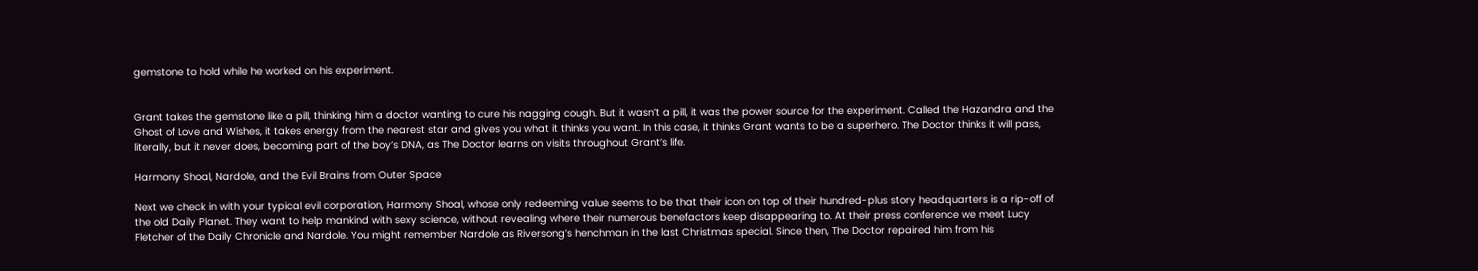gemstone to hold while he worked on his experiment.


Grant takes the gemstone like a pill, thinking him a doctor wanting to cure his nagging cough. But it wasn’t a pill, it was the power source for the experiment. Called the Hazandra and the Ghost of Love and Wishes, it takes energy from the nearest star and gives you what it thinks you want. In this case, it thinks Grant wants to be a superhero. The Doctor thinks it will pass, literally, but it never does, becoming part of the boy’s DNA, as The Doctor learns on visits throughout Grant’s life.

Harmony Shoal, Nardole, and the Evil Brains from Outer Space

Next we check in with your typical evil corporation, Harmony Shoal, whose only redeeming value seems to be that their icon on top of their hundred-plus story headquarters is a rip-off of the old Daily Planet. They want to help mankind with sexy science, without revealing where their numerous benefactors keep disappearing to. At their press conference we meet Lucy Fletcher of the Daily Chronicle and Nardole. You might remember Nardole as Riversong’s henchman in the last Christmas special. Since then, The Doctor repaired him from his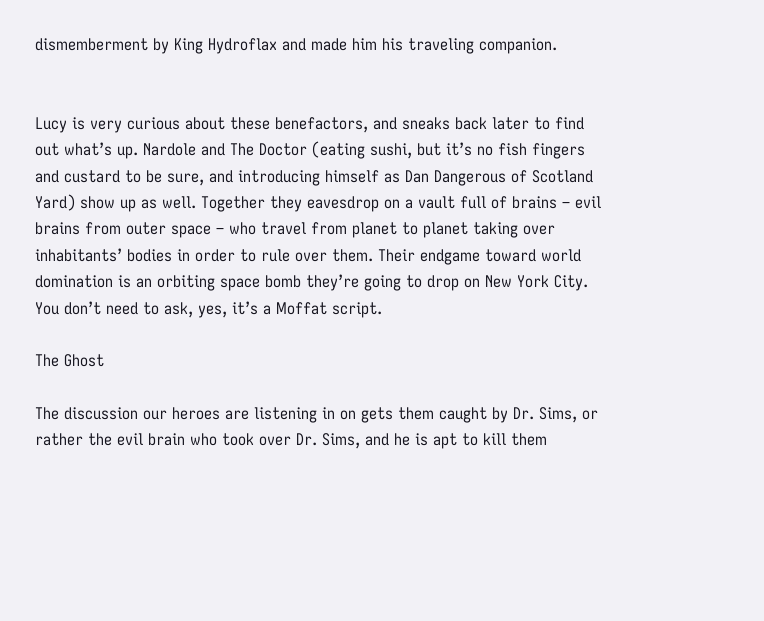dismemberment by King Hydroflax and made him his traveling companion.


Lucy is very curious about these benefactors, and sneaks back later to find out what’s up. Nardole and The Doctor (eating sushi, but it’s no fish fingers and custard to be sure, and introducing himself as Dan Dangerous of Scotland Yard) show up as well. Together they eavesdrop on a vault full of brains – evil brains from outer space – who travel from planet to planet taking over inhabitants’ bodies in order to rule over them. Their endgame toward world domination is an orbiting space bomb they’re going to drop on New York City. You don’t need to ask, yes, it’s a Moffat script.

The Ghost

The discussion our heroes are listening in on gets them caught by Dr. Sims, or rather the evil brain who took over Dr. Sims, and he is apt to kill them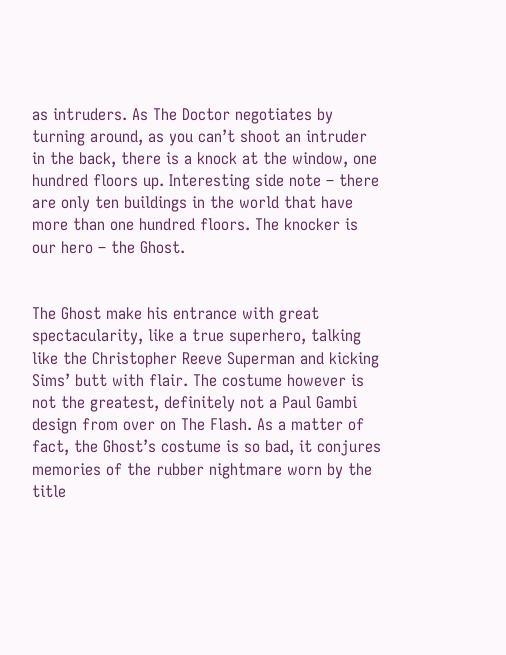as intruders. As The Doctor negotiates by turning around, as you can’t shoot an intruder in the back, there is a knock at the window, one hundred floors up. Interesting side note – there are only ten buildings in the world that have more than one hundred floors. The knocker is our hero – the Ghost.


The Ghost make his entrance with great spectacularity, like a true superhero, talking like the Christopher Reeve Superman and kicking Sims’ butt with flair. The costume however is not the greatest, definitely not a Paul Gambi design from over on The Flash. As a matter of fact, the Ghost’s costume is so bad, it conjures memories of the rubber nightmare worn by the title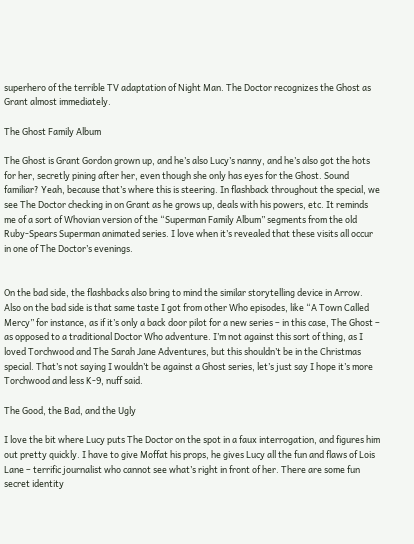superhero of the terrible TV adaptation of Night Man. The Doctor recognizes the Ghost as Grant almost immediately.

The Ghost Family Album

The Ghost is Grant Gordon grown up, and he’s also Lucy’s nanny, and he’s also got the hots for her, secretly pining after her, even though she only has eyes for the Ghost. Sound familiar? Yeah, because that’s where this is steering. In flashback throughout the special, we see The Doctor checking in on Grant as he grows up, deals with his powers, etc. It reminds me of a sort of Whovian version of the “Superman Family Album” segments from the old Ruby-Spears Superman animated series. I love when it’s revealed that these visits all occur in one of The Doctor’s evenings.


On the bad side, the flashbacks also bring to mind the similar storytelling device in Arrow. Also on the bad side is that same taste I got from other Who episodes, like “A Town Called Mercy” for instance, as if it’s only a back door pilot for a new series – in this case, The Ghost – as opposed to a traditional Doctor Who adventure. I’m not against this sort of thing, as I loved Torchwood and The Sarah Jane Adventures, but this shouldn’t be in the Christmas special. That’s not saying I wouldn’t be against a Ghost series, let’s just say I hope it’s more Torchwood and less K-9, nuff said.

The Good, the Bad, and the Ugly

I love the bit where Lucy puts The Doctor on the spot in a faux interrogation, and figures him out pretty quickly. I have to give Moffat his props, he gives Lucy all the fun and flaws of Lois Lane – terrific journalist who cannot see what’s right in front of her. There are some fun secret identity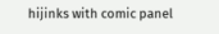hijinks with comic panel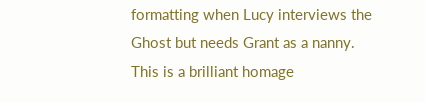formatting when Lucy interviews the Ghost but needs Grant as a nanny. This is a brilliant homage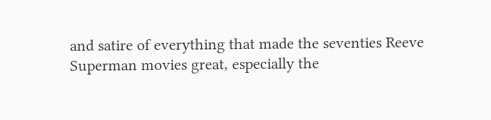and satire of everything that made the seventies Reeve Superman movies great, especially the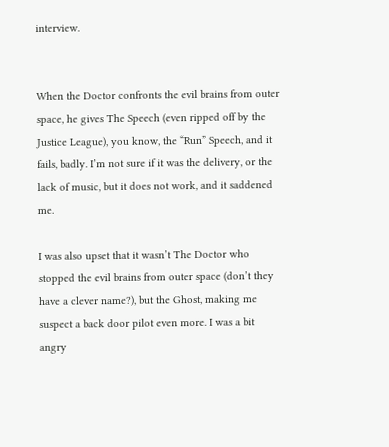interview.


When the Doctor confronts the evil brains from outer space, he gives The Speech (even ripped off by the Justice League), you know, the “Run” Speech, and it fails, badly. I’m not sure if it was the delivery, or the lack of music, but it does not work, and it saddened me.

I was also upset that it wasn’t The Doctor who stopped the evil brains from outer space (don’t they have a clever name?), but the Ghost, making me suspect a back door pilot even more. I was a bit angry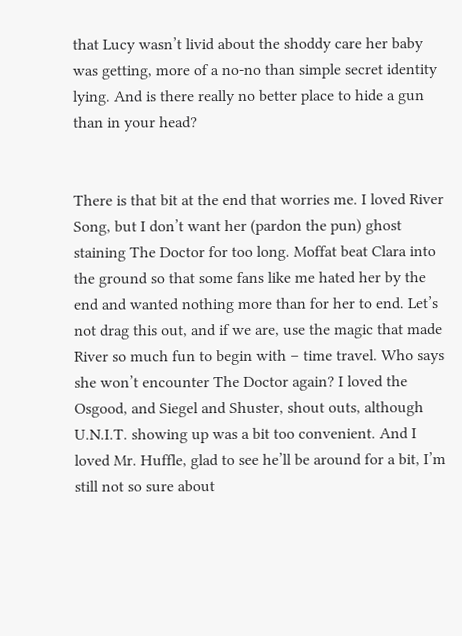that Lucy wasn’t livid about the shoddy care her baby was getting, more of a no-no than simple secret identity lying. And is there really no better place to hide a gun than in your head?


There is that bit at the end that worries me. I loved River Song, but I don’t want her (pardon the pun) ghost staining The Doctor for too long. Moffat beat Clara into the ground so that some fans like me hated her by the end and wanted nothing more than for her to end. Let’s not drag this out, and if we are, use the magic that made River so much fun to begin with – time travel. Who says she won’t encounter The Doctor again? I loved the Osgood, and Siegel and Shuster, shout outs, although U.N.I.T. showing up was a bit too convenient. And I loved Mr. Huffle, glad to see he’ll be around for a bit, I’m still not so sure about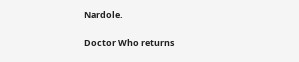Nardole.

Doctor Who returns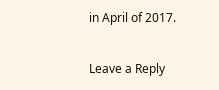in April of 2017.

Leave a Reply